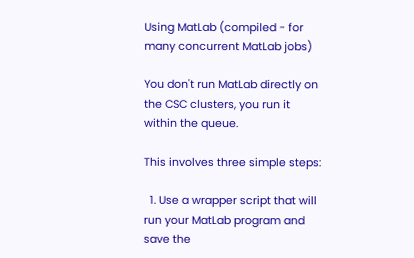Using MatLab (compiled - for many concurrent MatLab jobs)

You don't run MatLab directly on the CSC clusters, you run it within the queue.

This involves three simple steps:

  1. Use a wrapper script that will run your MatLab program and save the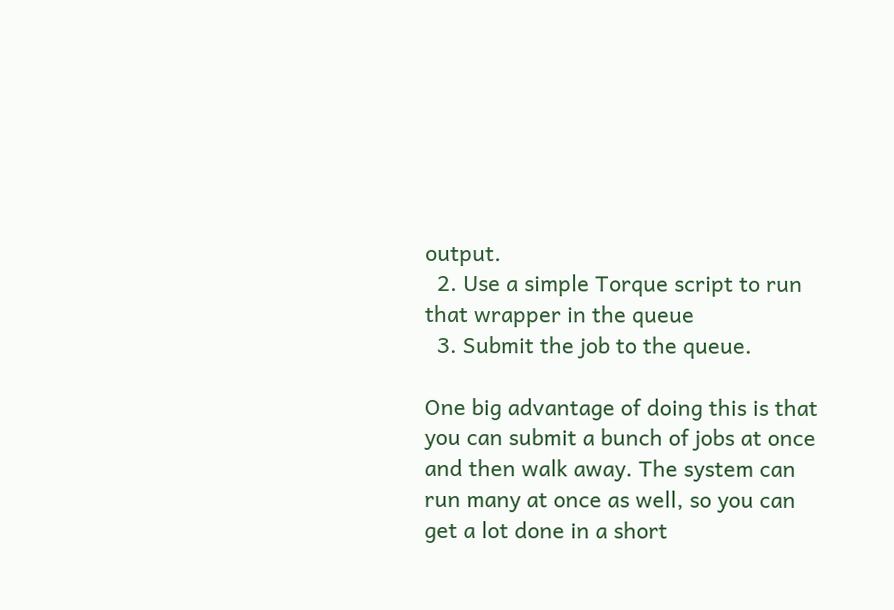output.
  2. Use a simple Torque script to run that wrapper in the queue
  3. Submit the job to the queue.

One big advantage of doing this is that you can submit a bunch of jobs at once and then walk away. The system can run many at once as well, so you can get a lot done in a short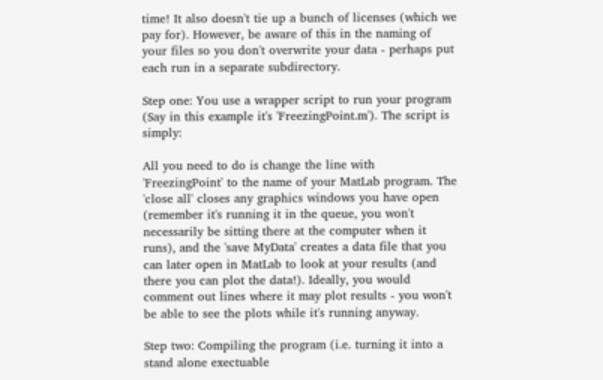time! It also doesn't tie up a bunch of licenses (which we pay for). However, be aware of this in the naming of your files so you don't overwrite your data - perhaps put each run in a separate subdirectory.

Step one: You use a wrapper script to run your program (Say in this example it's 'FreezingPoint.m'). The script is simply:

All you need to do is change the line with 'FreezingPoint' to the name of your MatLab program. The 'close all' closes any graphics windows you have open (remember it's running it in the queue, you won't necessarily be sitting there at the computer when it runs), and the 'save MyData' creates a data file that you can later open in MatLab to look at your results (and there you can plot the data!). Ideally, you would comment out lines where it may plot results - you won't be able to see the plots while it's running anyway.

Step two: Compiling the program (i.e. turning it into a stand alone exectuable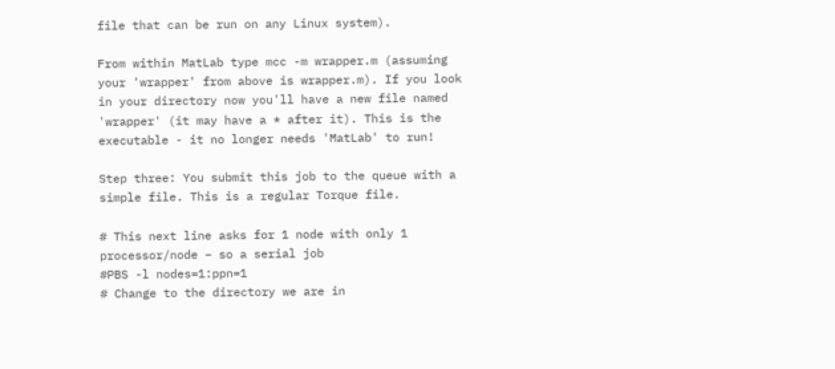file that can be run on any Linux system).

From within MatLab type mcc -m wrapper.m (assuming your 'wrapper' from above is wrapper.m). If you look in your directory now you'll have a new file named 'wrapper' (it may have a * after it). This is the executable - it no longer needs 'MatLab' to run!

Step three: You submit this job to the queue with a simple file. This is a regular Torque file.

# This next line asks for 1 node with only 1 processor/node – so a serial job
#PBS -l nodes=1:ppn=1
# Change to the directory we are in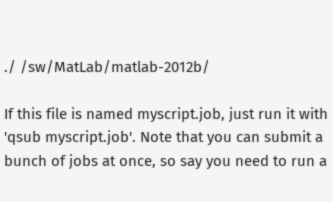./ /sw/MatLab/matlab-2012b/

If this file is named myscript.job, just run it with 'qsub myscript.job'. Note that you can submit a bunch of jobs at once, so say you need to run a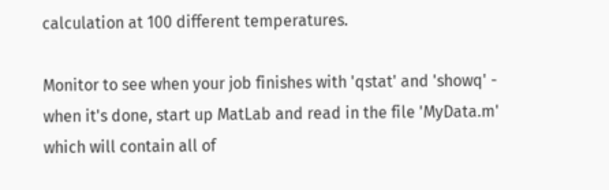calculation at 100 different temperatures.

Monitor to see when your job finishes with 'qstat' and 'showq' - when it's done, start up MatLab and read in the file 'MyData.m' which will contain all of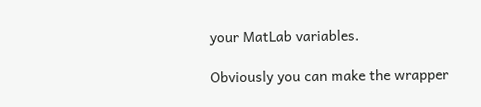your MatLab variables.

Obviously you can make the wrapper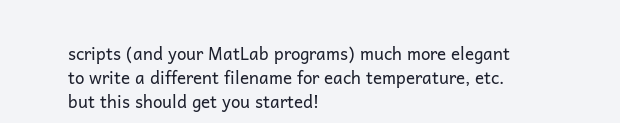scripts (and your MatLab programs) much more elegant to write a different filename for each temperature, etc. but this should get you started!